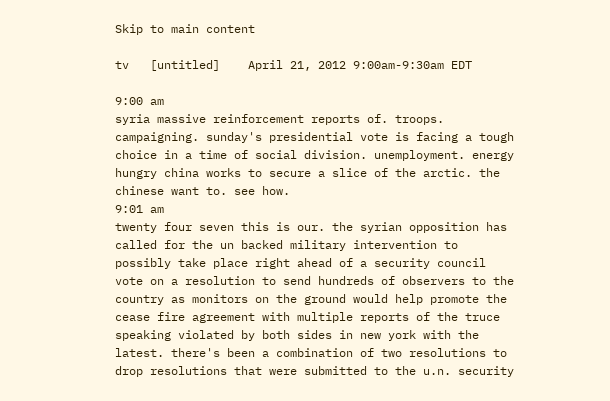Skip to main content

tv   [untitled]    April 21, 2012 9:00am-9:30am EDT

9:00 am
syria massive reinforcement reports of. troops. campaigning. sunday's presidential vote is facing a tough choice in a time of social division. unemployment. energy hungry china works to secure a slice of the arctic. the chinese want to. see how.
9:01 am
twenty four seven this is our. the syrian opposition has called for the un backed military intervention to possibly take place right ahead of a security council vote on a resolution to send hundreds of observers to the country as monitors on the ground would help promote the cease fire agreement with multiple reports of the truce speaking violated by both sides in new york with the latest. there's been a combination of two resolutions to drop resolutions that were submitted to the u.n. security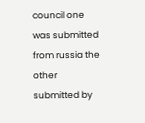council one was submitted from russia the other submitted by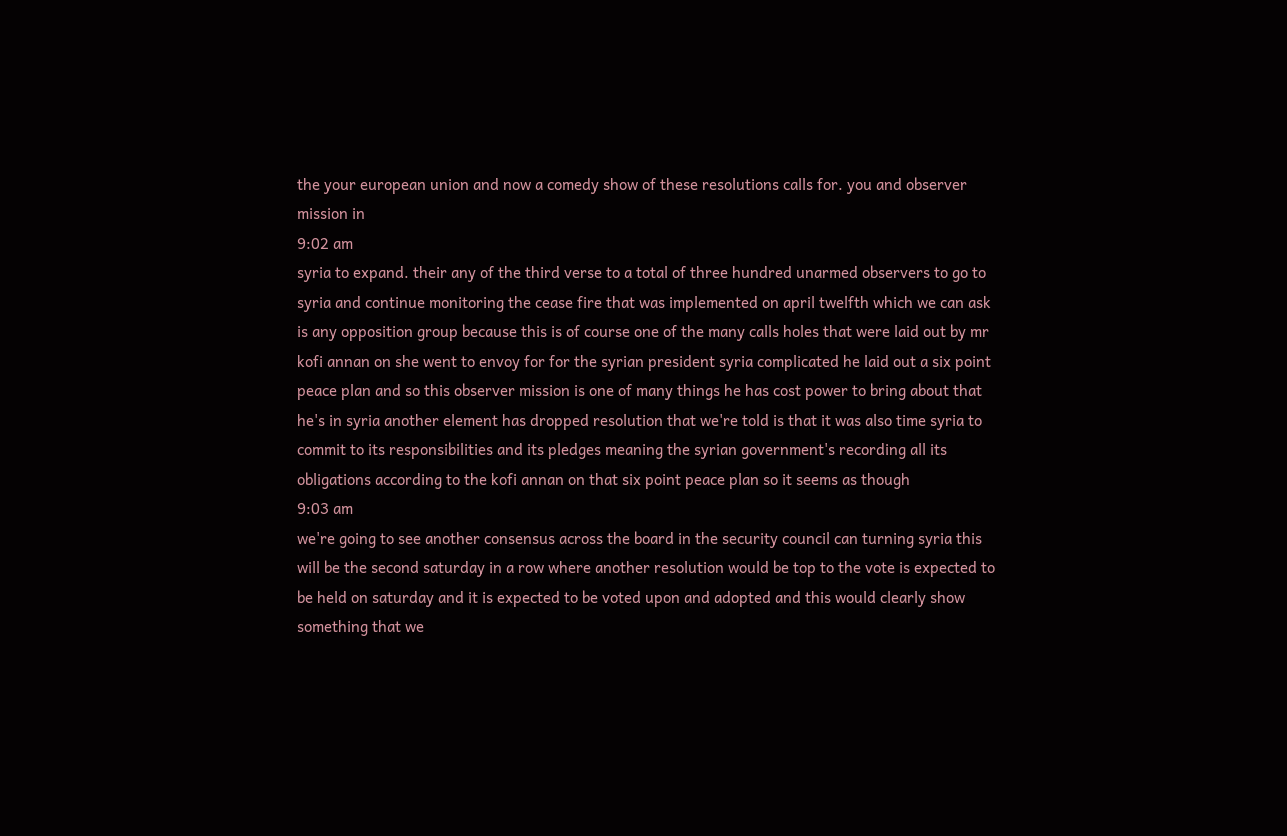the your european union and now a comedy show of these resolutions calls for. you and observer mission in
9:02 am
syria to expand. their any of the third verse to a total of three hundred unarmed observers to go to syria and continue monitoring the cease fire that was implemented on april twelfth which we can ask is any opposition group because this is of course one of the many calls holes that were laid out by mr kofi annan on she went to envoy for for the syrian president syria complicated he laid out a six point peace plan and so this observer mission is one of many things he has cost power to bring about that he's in syria another element has dropped resolution that we're told is that it was also time syria to commit to its responsibilities and its pledges meaning the syrian government's recording all its obligations according to the kofi annan on that six point peace plan so it seems as though
9:03 am
we're going to see another consensus across the board in the security council can turning syria this will be the second saturday in a row where another resolution would be top to the vote is expected to be held on saturday and it is expected to be voted upon and adopted and this would clearly show something that we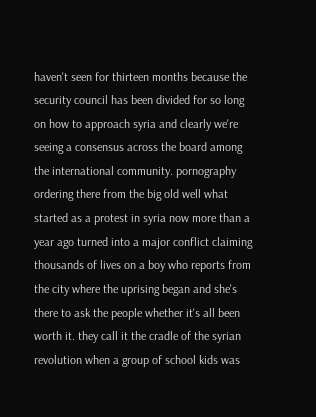haven't seen for thirteen months because the security council has been divided for so long on how to approach syria and clearly we're seeing a consensus across the board among the international community. pornography ordering there from the big old well what started as a protest in syria now more than a year ago turned into a major conflict claiming thousands of lives on a boy who reports from the city where the uprising began and she's there to ask the people whether it's all been worth it. they call it the cradle of the syrian revolution when a group of school kids was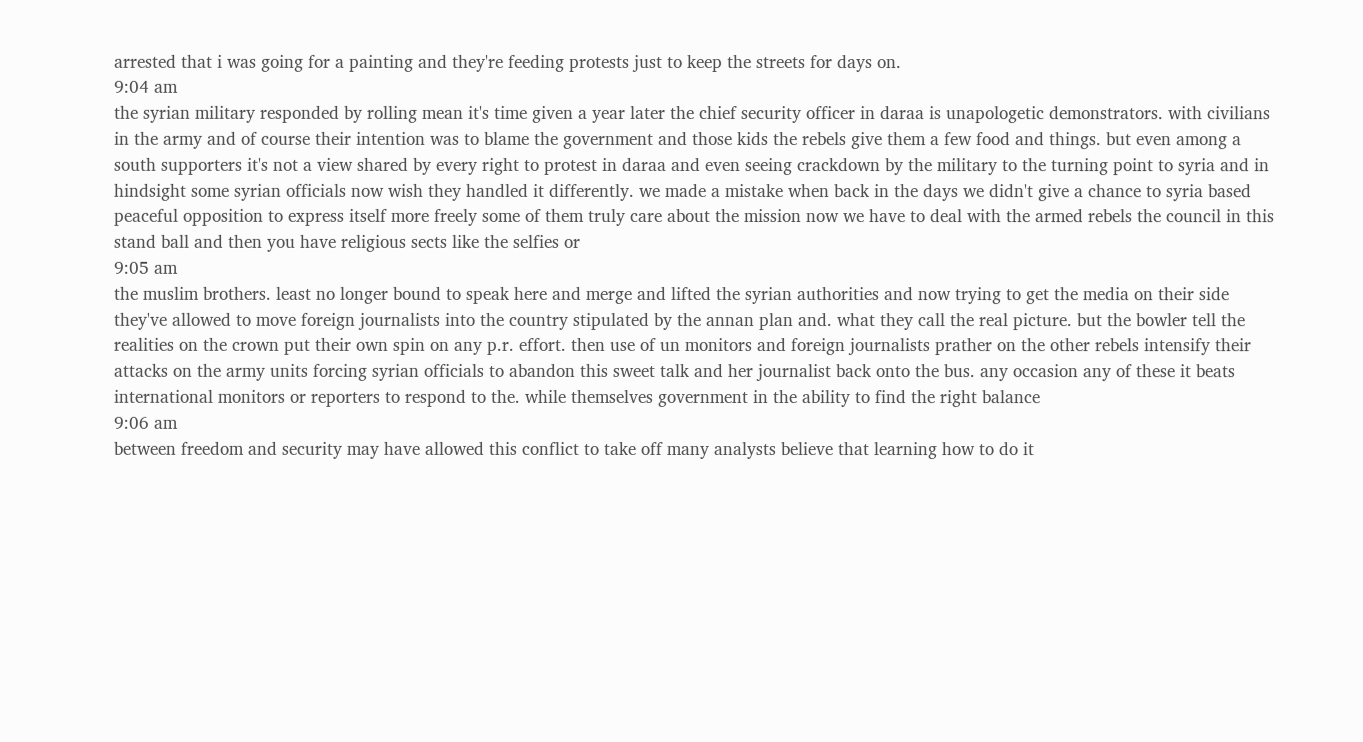arrested that i was going for a painting and they're feeding protests just to keep the streets for days on.
9:04 am
the syrian military responded by rolling mean it's time given a year later the chief security officer in daraa is unapologetic demonstrators. with civilians in the army and of course their intention was to blame the government and those kids the rebels give them a few food and things. but even among a south supporters it's not a view shared by every right to protest in daraa and even seeing crackdown by the military to the turning point to syria and in hindsight some syrian officials now wish they handled it differently. we made a mistake when back in the days we didn't give a chance to syria based peaceful opposition to express itself more freely some of them truly care about the mission now we have to deal with the armed rebels the council in this stand ball and then you have religious sects like the selfies or
9:05 am
the muslim brothers. least no longer bound to speak here and merge and lifted the syrian authorities and now trying to get the media on their side they've allowed to move foreign journalists into the country stipulated by the annan plan and. what they call the real picture. but the bowler tell the realities on the crown put their own spin on any p.r. effort. then use of un monitors and foreign journalists prather on the other rebels intensify their attacks on the army units forcing syrian officials to abandon this sweet talk and her journalist back onto the bus. any occasion any of these it beats international monitors or reporters to respond to the. while themselves government in the ability to find the right balance
9:06 am
between freedom and security may have allowed this conflict to take off many analysts believe that learning how to do it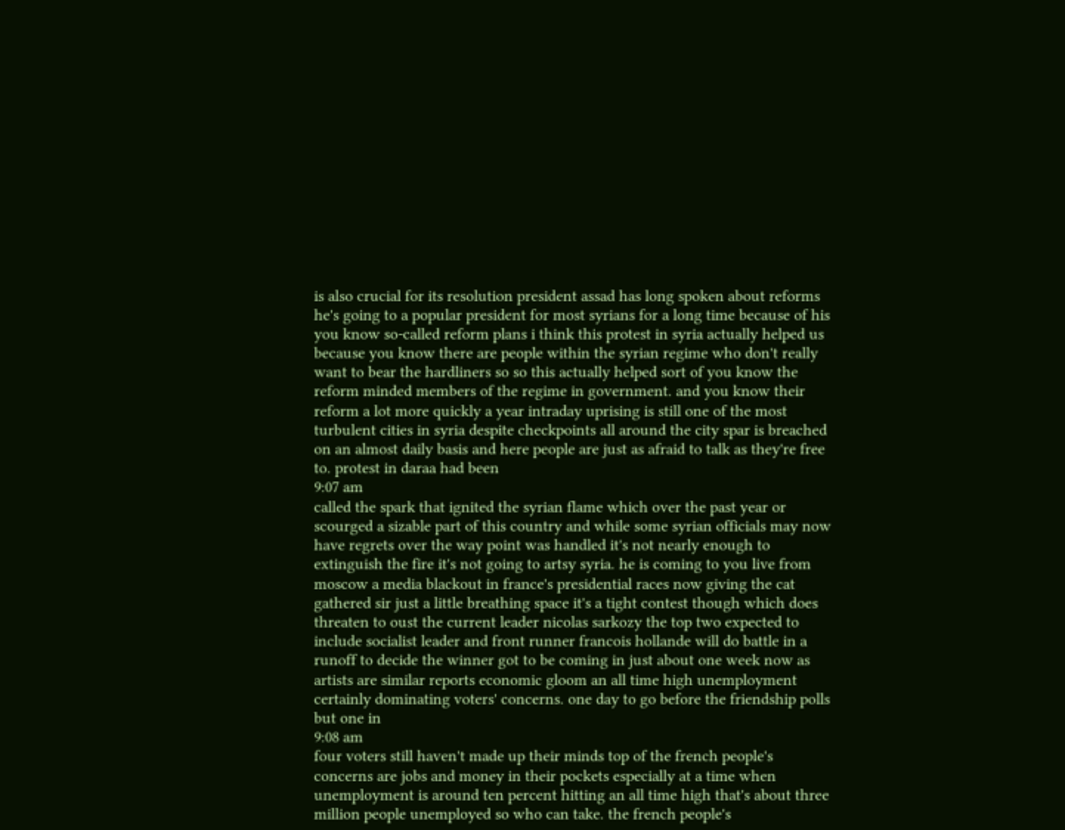is also crucial for its resolution president assad has long spoken about reforms he's going to a popular president for most syrians for a long time because of his you know so-called reform plans i think this protest in syria actually helped us because you know there are people within the syrian regime who don't really want to bear the hardliners so so this actually helped sort of you know the reform minded members of the regime in government. and you know their reform a lot more quickly a year intraday uprising is still one of the most turbulent cities in syria despite checkpoints all around the city spar is breached on an almost daily basis and here people are just as afraid to talk as they're free to. protest in daraa had been
9:07 am
called the spark that ignited the syrian flame which over the past year or scourged a sizable part of this country and while some syrian officials may now have regrets over the way point was handled it's not nearly enough to extinguish the fire it's not going to artsy syria. he is coming to you live from moscow a media blackout in france's presidential races now giving the cat gathered sir just a little breathing space it's a tight contest though which does threaten to oust the current leader nicolas sarkozy the top two expected to include socialist leader and front runner francois hollande will do battle in a runoff to decide the winner got to be coming in just about one week now as artists are similar reports economic gloom an all time high unemployment certainly dominating voters' concerns. one day to go before the friendship polls but one in
9:08 am
four voters still haven't made up their minds top of the french people's concerns are jobs and money in their pockets especially at a time when unemployment is around ten percent hitting an all time high that's about three million people unemployed so who can take. the french people's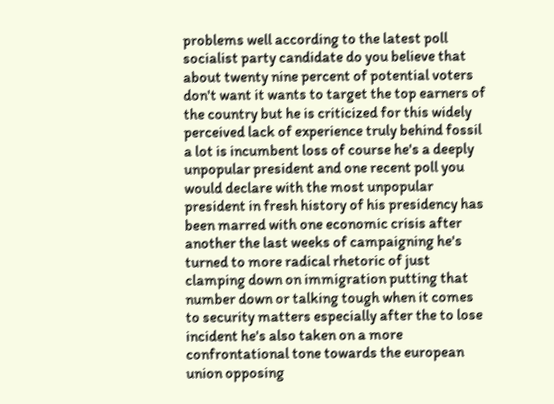problems well according to the latest poll socialist party candidate do you believe that about twenty nine percent of potential voters don't want it wants to target the top earners of the country but he is criticized for this widely perceived lack of experience truly behind fossil a lot is incumbent loss of course he's a deeply unpopular president and one recent poll you would declare with the most unpopular president in fresh history of his presidency has been marred with one economic crisis after another the last weeks of campaigning he's turned to more radical rhetoric of just clamping down on immigration putting that number down or talking tough when it comes to security matters especially after the to lose incident he's also taken on a more confrontational tone towards the european union opposing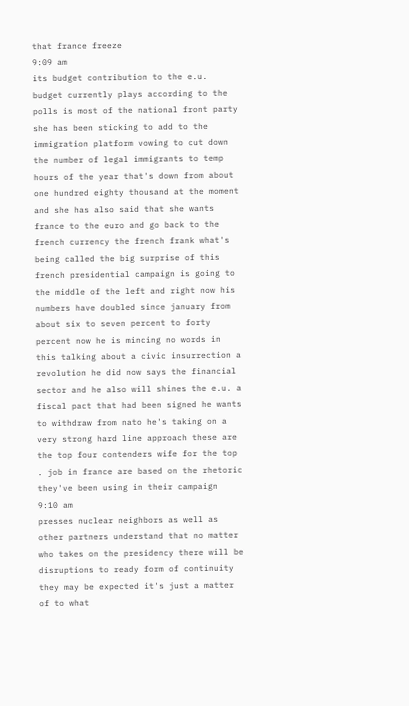that france freeze
9:09 am
its budget contribution to the e.u. budget currently plays according to the polls is most of the national front party she has been sticking to add to the immigration platform vowing to cut down the number of legal immigrants to temp hours of the year that's down from about one hundred eighty thousand at the moment and she has also said that she wants france to the euro and go back to the french currency the french frank what's being called the big surprise of this french presidential campaign is going to the middle of the left and right now his numbers have doubled since january from about six to seven percent to forty percent now he is mincing no words in this talking about a civic insurrection a revolution he did now says the financial sector and he also will shines the e.u. a fiscal pact that had been signed he wants to withdraw from nato he's taking on a very strong hard line approach these are the top four contenders wife for the top . job in france are based on the rhetoric they've been using in their campaign
9:10 am
presses nuclear neighbors as well as other partners understand that no matter who takes on the presidency there will be disruptions to ready form of continuity they may be expected it's just a matter of to what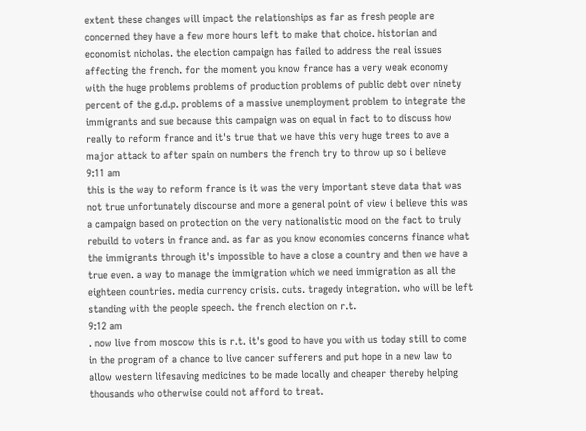extent these changes will impact the relationships as far as fresh people are concerned they have a few more hours left to make that choice. historian and economist nicholas. the election campaign has failed to address the real issues affecting the french. for the moment you know france has a very weak economy with the huge problems problems of production problems of public debt over ninety percent of the g.d.p. problems of a massive unemployment problem to integrate the immigrants and sue because this campaign was on equal in fact to to discuss how really to reform france and it's true that we have this very huge trees to ave a major attack to after spain on numbers the french try to throw up so i believe
9:11 am
this is the way to reform france is it was the very important steve data that was not true unfortunately discourse and more a general point of view i believe this was a campaign based on protection on the very nationalistic mood on the fact to truly rebuild to voters in france and. as far as you know economies concerns finance what the immigrants through it's impossible to have a close a country and then we have a true even. a way to manage the immigration which we need immigration as all the eighteen countries. media currency crisis. cuts. tragedy integration. who will be left standing with the people speech. the french election on r.t.
9:12 am
. now live from moscow this is r.t. it's good to have you with us today still to come in the program of a chance to live cancer sufferers and put hope in a new law to allow western lifesaving medicines to be made locally and cheaper thereby helping thousands who otherwise could not afford to treat.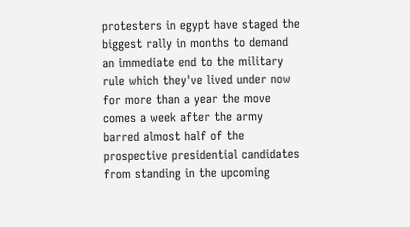protesters in egypt have staged the biggest rally in months to demand an immediate end to the military rule which they've lived under now for more than a year the move comes a week after the army barred almost half of the prospective presidential candidates from standing in the upcoming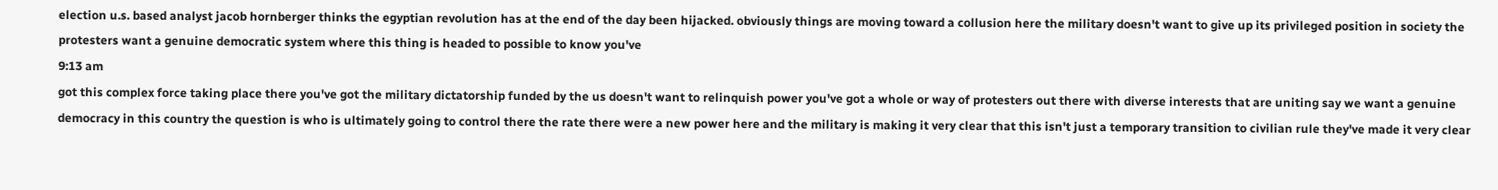election u.s. based analyst jacob hornberger thinks the egyptian revolution has at the end of the day been hijacked. obviously things are moving toward a collusion here the military doesn't want to give up its privileged position in society the protesters want a genuine democratic system where this thing is headed to possible to know you've
9:13 am
got this complex force taking place there you've got the military dictatorship funded by the us doesn't want to relinquish power you've got a whole or way of protesters out there with diverse interests that are uniting say we want a genuine democracy in this country the question is who is ultimately going to control there the rate there were a new power here and the military is making it very clear that this isn't just a temporary transition to civilian rule they've made it very clear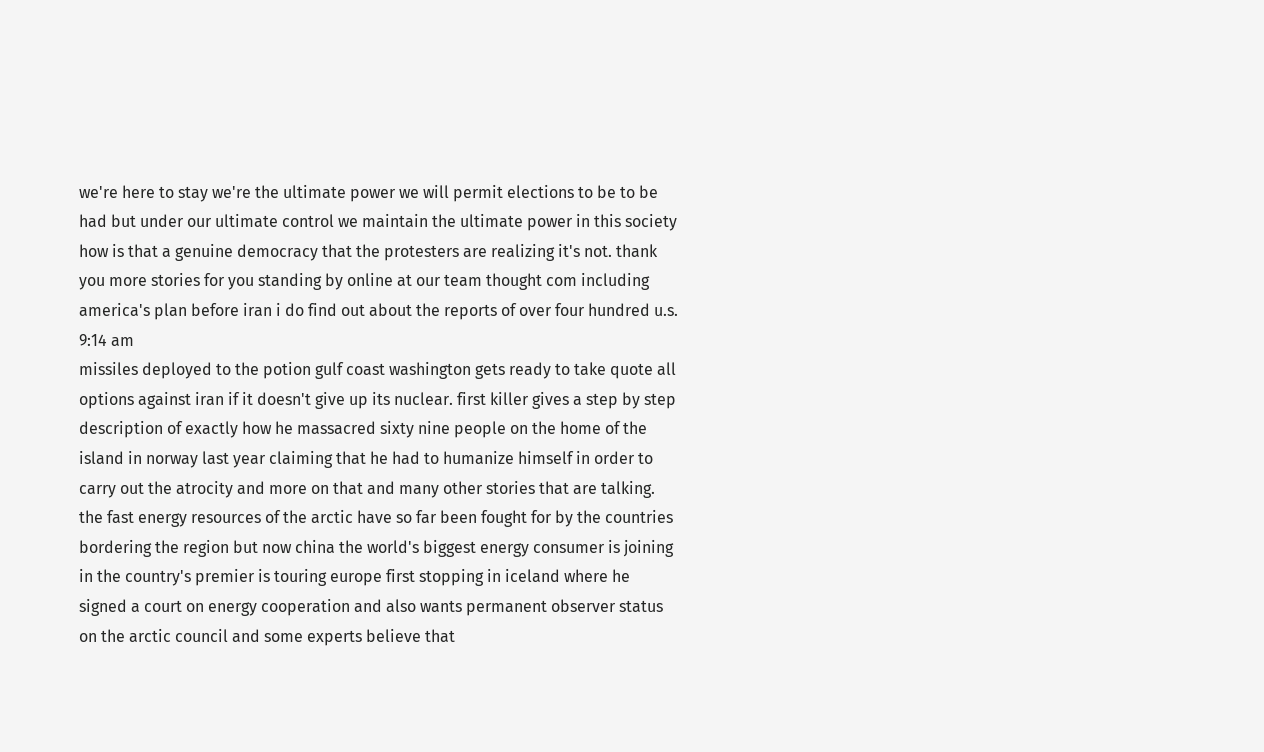we're here to stay we're the ultimate power we will permit elections to be to be had but under our ultimate control we maintain the ultimate power in this society how is that a genuine democracy that the protesters are realizing it's not. thank you more stories for you standing by online at our team thought com including america's plan before iran i do find out about the reports of over four hundred u.s.
9:14 am
missiles deployed to the potion gulf coast washington gets ready to take quote all options against iran if it doesn't give up its nuclear. first killer gives a step by step description of exactly how he massacred sixty nine people on the home of the island in norway last year claiming that he had to humanize himself in order to carry out the atrocity and more on that and many other stories that are talking. the fast energy resources of the arctic have so far been fought for by the countries bordering the region but now china the world's biggest energy consumer is joining in the country's premier is touring europe first stopping in iceland where he signed a court on energy cooperation and also wants permanent observer status on the arctic council and some experts believe that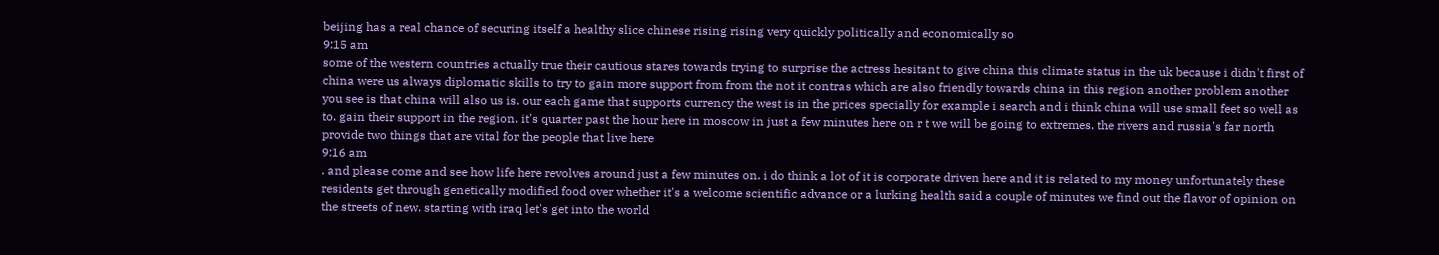beijing has a real chance of securing itself a healthy slice chinese rising rising very quickly politically and economically so
9:15 am
some of the western countries actually true their cautious stares towards trying to surprise the actress hesitant to give china this climate status in the uk because i didn't first of china were us always diplomatic skills to try to gain more support from from the not it contras which are also friendly towards china in this region another problem another you see is that china will also us is. our each game that supports currency the west is in the prices specially for example i search and i think china will use small feet so well as to. gain their support in the region. it's quarter past the hour here in moscow in just a few minutes here on r t we will be going to extremes. the rivers and russia's far north provide two things that are vital for the people that live here
9:16 am
. and please come and see how life here revolves around just a few minutes on. i do think a lot of it is corporate driven here and it is related to my money unfortunately these residents get through genetically modified food over whether it's a welcome scientific advance or a lurking health said a couple of minutes we find out the flavor of opinion on the streets of new. starting with iraq let's get into the world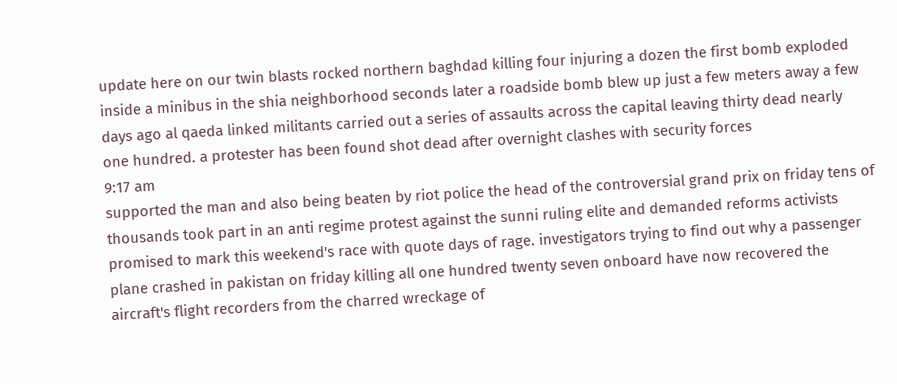update here on our twin blasts rocked northern baghdad killing four injuring a dozen the first bomb exploded inside a minibus in the shia neighborhood seconds later a roadside bomb blew up just a few meters away a few days ago al qaeda linked militants carried out a series of assaults across the capital leaving thirty dead nearly one hundred. a protester has been found shot dead after overnight clashes with security forces
9:17 am
supported the man and also being beaten by riot police the head of the controversial grand prix on friday tens of thousands took part in an anti regime protest against the sunni ruling elite and demanded reforms activists promised to mark this weekend's race with quote days of rage. investigators trying to find out why a passenger plane crashed in pakistan on friday killing all one hundred twenty seven onboard have now recovered the aircraft's flight recorders from the charred wreckage of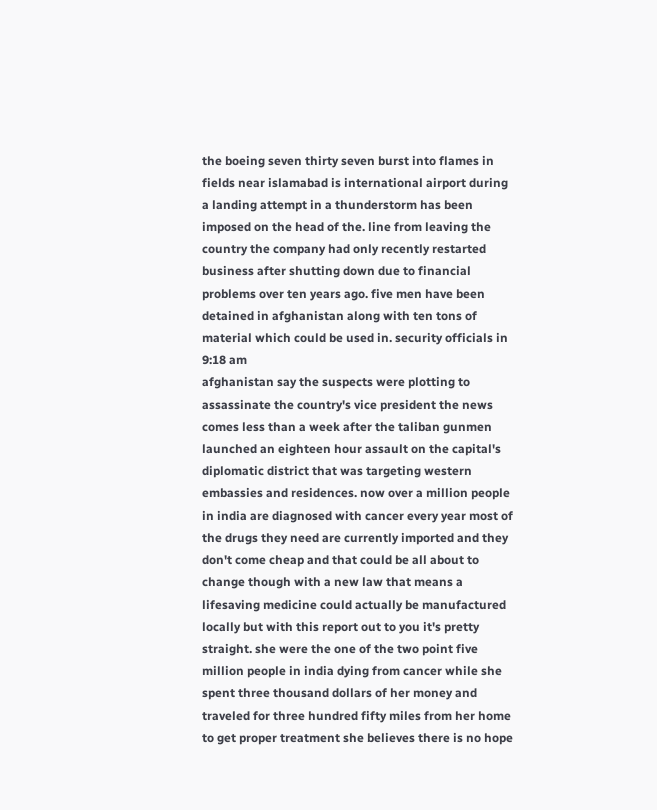the boeing seven thirty seven burst into flames in fields near islamabad is international airport during a landing attempt in a thunderstorm has been imposed on the head of the. line from leaving the country the company had only recently restarted business after shutting down due to financial problems over ten years ago. five men have been detained in afghanistan along with ten tons of material which could be used in. security officials in
9:18 am
afghanistan say the suspects were plotting to assassinate the country's vice president the news comes less than a week after the taliban gunmen launched an eighteen hour assault on the capital's diplomatic district that was targeting western embassies and residences. now over a million people in india are diagnosed with cancer every year most of the drugs they need are currently imported and they don't come cheap and that could be all about to change though with a new law that means a lifesaving medicine could actually be manufactured locally but with this report out to you it's pretty straight. she were the one of the two point five million people in india dying from cancer while she spent three thousand dollars of her money and traveled for three hundred fifty miles from her home to get proper treatment she believes there is no hope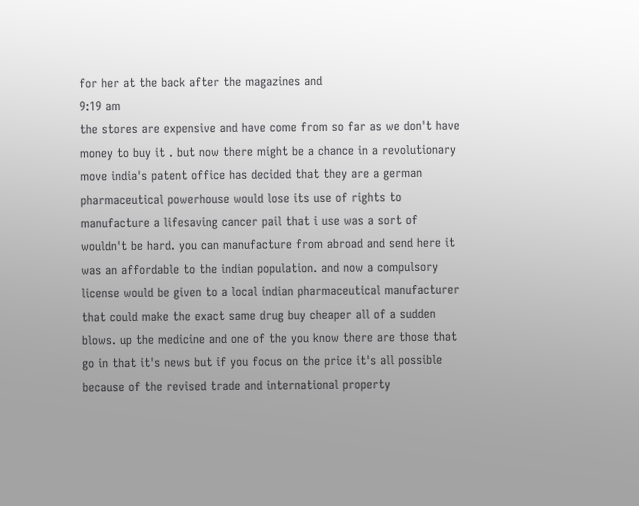for her at the back after the magazines and
9:19 am
the stores are expensive and have come from so far as we don't have money to buy it . but now there might be a chance in a revolutionary move india's patent office has decided that they are a german pharmaceutical powerhouse would lose its use of rights to manufacture a lifesaving cancer pail that i use was a sort of wouldn't be hard. you can manufacture from abroad and send here it was an affordable to the indian population. and now a compulsory license would be given to a local indian pharmaceutical manufacturer that could make the exact same drug buy cheaper all of a sudden blows. up the medicine and one of the you know there are those that go in that it's news but if you focus on the price it's all possible because of the revised trade and international property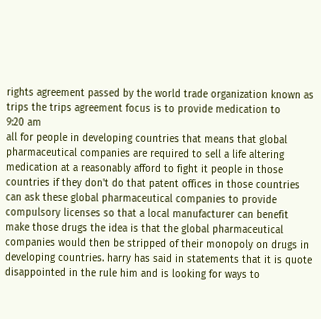rights agreement passed by the world trade organization known as trips the trips agreement focus is to provide medication to
9:20 am
all for people in developing countries that means that global pharmaceutical companies are required to sell a life altering medication at a reasonably afford to fight it people in those countries if they don't do that patent offices in those countries can ask these global pharmaceutical companies to provide compulsory licenses so that a local manufacturer can benefit make those drugs the idea is that the global pharmaceutical companies would then be stripped of their monopoly on drugs in developing countries. harry has said in statements that it is quote disappointed in the rule him and is looking for ways to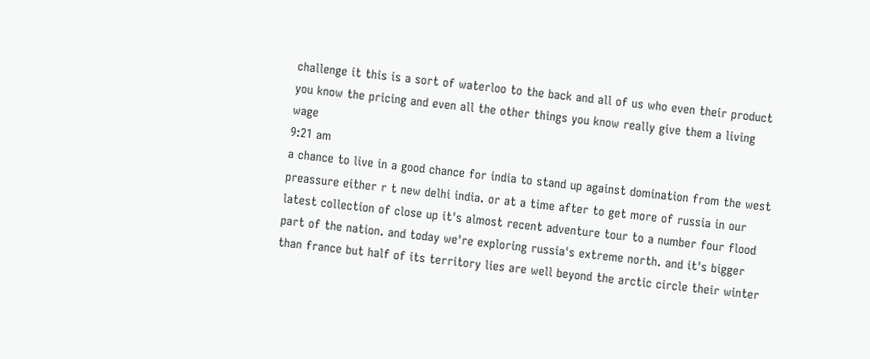challenge it this is a sort of waterloo to the back and all of us who even their product you know the pricing and even all the other things you know really give them a living wage
9:21 am
a chance to live in a good chance for india to stand up against domination from the west preassure either r t new delhi india. or at a time after to get more of russia in our latest collection of close up it's almost recent adventure tour to a number four flood part of the nation. and today we're exploring russia's extreme north. and it's bigger than france but half of its territory lies are well beyond the arctic circle their winter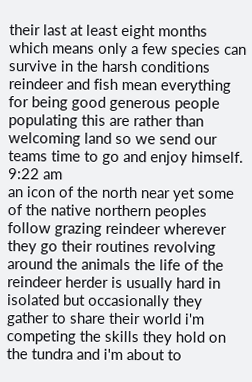their last at least eight months which means only a few species can survive in the harsh conditions reindeer and fish mean everything for being good generous people populating this are rather than welcoming land so we send our teams time to go and enjoy himself.
9:22 am
an icon of the north near yet some of the native northern peoples follow grazing reindeer wherever they go their routines revolving around the animals the life of the reindeer herder is usually hard in isolated but occasionally they gather to share their world i'm competing the skills they hold on the tundra and i'm about to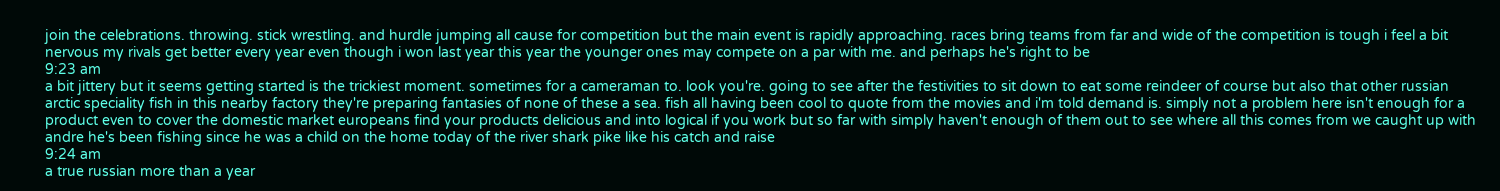join the celebrations. throwing. stick wrestling. and hurdle jumping all cause for competition but the main event is rapidly approaching. races bring teams from far and wide of the competition is tough i feel a bit nervous my rivals get better every year even though i won last year this year the younger ones may compete on a par with me. and perhaps he's right to be
9:23 am
a bit jittery but it seems getting started is the trickiest moment. sometimes for a cameraman to. look you're. going to see after the festivities to sit down to eat some reindeer of course but also that other russian arctic speciality fish in this nearby factory they're preparing fantasies of none of these a sea. fish all having been cool to quote from the movies and i'm told demand is. simply not a problem here isn't enough for a product even to cover the domestic market europeans find your products delicious and into logical if you work but so far with simply haven't enough of them out to see where all this comes from we caught up with andre he's been fishing since he was a child on the home today of the river shark pike like his catch and raise
9:24 am
a true russian more than a year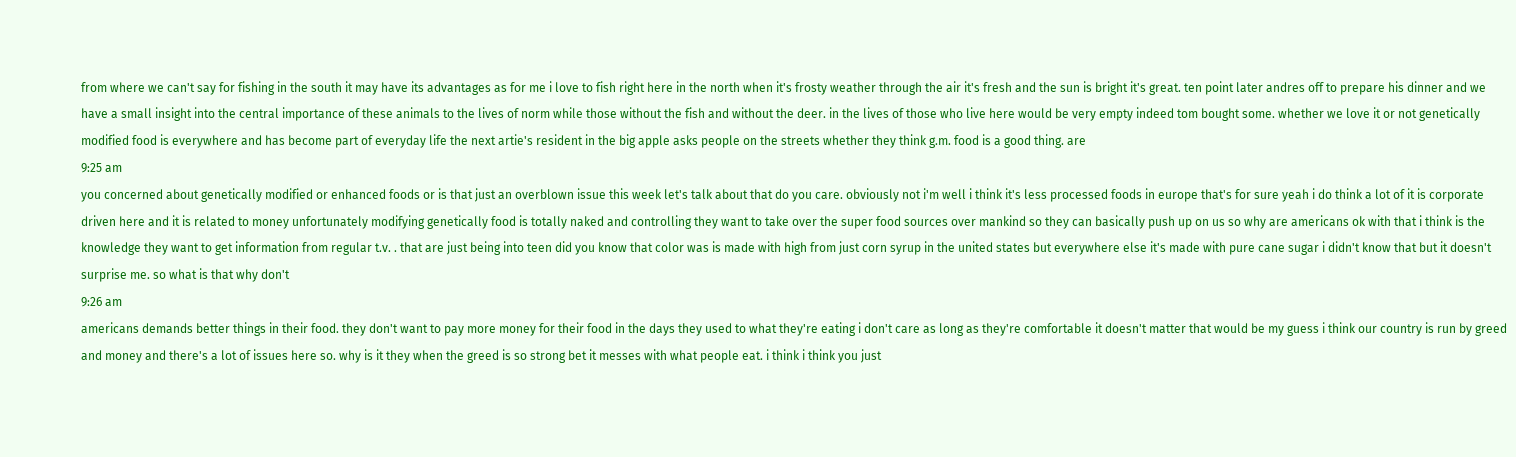from where we can't say for fishing in the south it may have its advantages as for me i love to fish right here in the north when it's frosty weather through the air it's fresh and the sun is bright it's great. ten point later andres off to prepare his dinner and we have a small insight into the central importance of these animals to the lives of norm while those without the fish and without the deer. in the lives of those who live here would be very empty indeed tom bought some. whether we love it or not genetically modified food is everywhere and has become part of everyday life the next artie's resident in the big apple asks people on the streets whether they think g.m. food is a good thing. are
9:25 am
you concerned about genetically modified or enhanced foods or is that just an overblown issue this week let's talk about that do you care. obviously not i'm well i think it's less processed foods in europe that's for sure yeah i do think a lot of it is corporate driven here and it is related to money unfortunately modifying genetically food is totally naked and controlling they want to take over the super food sources over mankind so they can basically push up on us so why are americans ok with that i think is the knowledge they want to get information from regular t.v. . that are just being into teen did you know that color was is made with high from just corn syrup in the united states but everywhere else it's made with pure cane sugar i didn't know that but it doesn't surprise me. so what is that why don't
9:26 am
americans demands better things in their food. they don't want to pay more money for their food in the days they used to what they're eating i don't care as long as they're comfortable it doesn't matter that would be my guess i think our country is run by greed and money and there's a lot of issues here so. why is it they when the greed is so strong bet it messes with what people eat. i think i think you just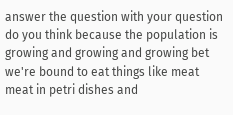answer the question with your question do you think because the population is growing and growing and growing bet we're bound to eat things like meat meat in petri dishes and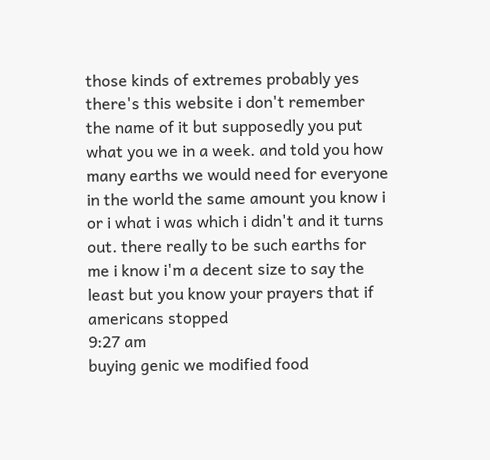those kinds of extremes probably yes there's this website i don't remember the name of it but supposedly you put what you we in a week. and told you how many earths we would need for everyone in the world the same amount you know i or i what i was which i didn't and it turns out. there really to be such earths for me i know i'm a decent size to say the least but you know your prayers that if americans stopped
9:27 am
buying genic we modified food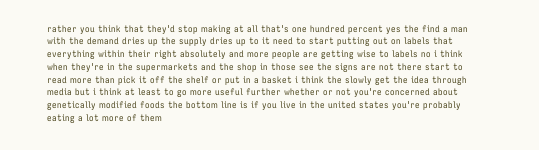rather you think that they'd stop making at all that's one hundred percent yes the find a man with the demand dries up the supply dries up to it need to start putting out on labels that everything within their right absolutely and more people are getting wise to labels no i think when they're in the supermarkets and the shop in those see the signs are not there start to read more than pick it off the shelf or put in a basket i think the slowly get the idea through media but i think at least to go more useful further whether or not you're concerned about genetically modified foods the bottom line is if you live in the united states you're probably eating a lot more of them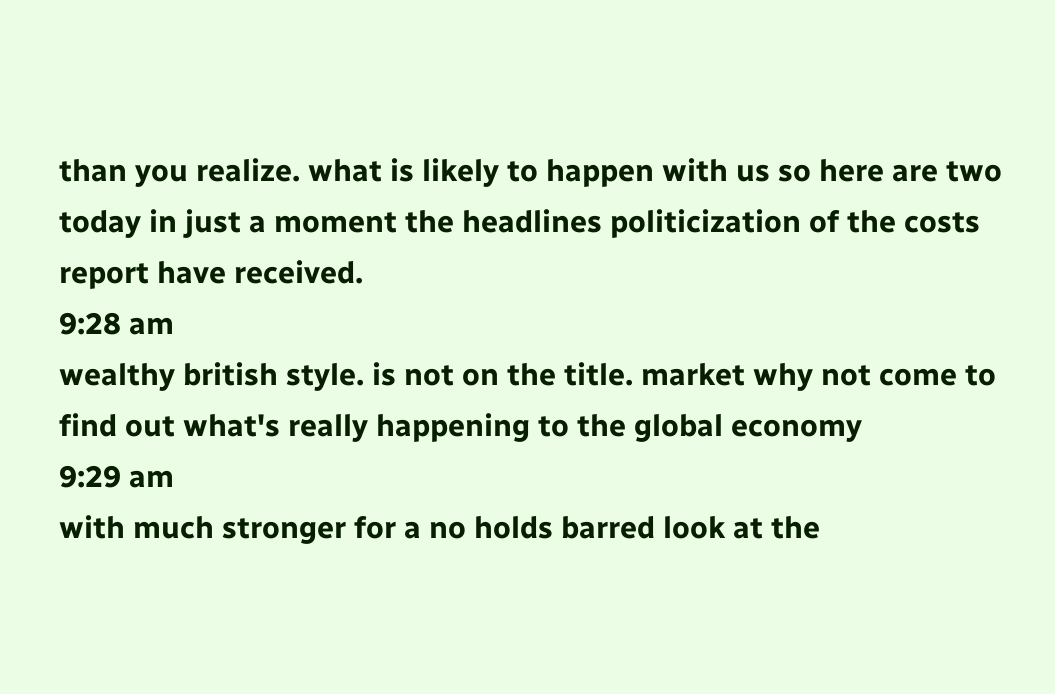than you realize. what is likely to happen with us so here are two today in just a moment the headlines politicization of the costs report have received.
9:28 am
wealthy british style. is not on the title. market why not come to find out what's really happening to the global economy
9:29 am
with much stronger for a no holds barred look at the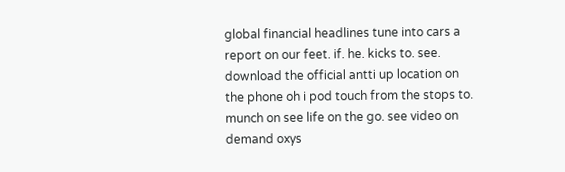global financial headlines tune into cars a report on our feet. if. he. kicks to. see. download the official antti up location on the phone oh i pod touch from the stops to. munch on see life on the go. see video on demand oxys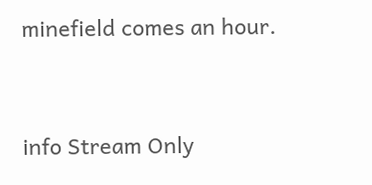minefield comes an hour.


info Stream Only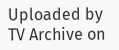Uploaded by TV Archive on